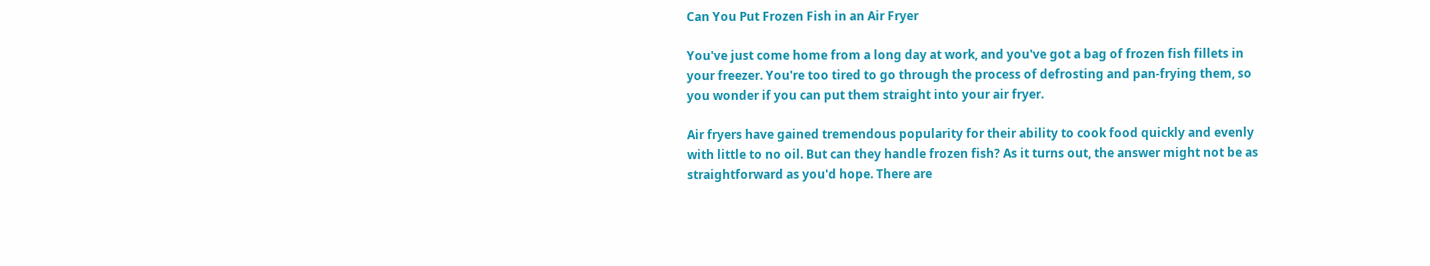Can You Put Frozen Fish in an Air Fryer

You've just come home from a long day at work, and you've got a bag of frozen fish fillets in your freezer. You're too tired to go through the process of defrosting and pan-frying them, so you wonder if you can put them straight into your air fryer.

Air fryers have gained tremendous popularity for their ability to cook food quickly and evenly with little to no oil. But can they handle frozen fish? As it turns out, the answer might not be as straightforward as you'd hope. There are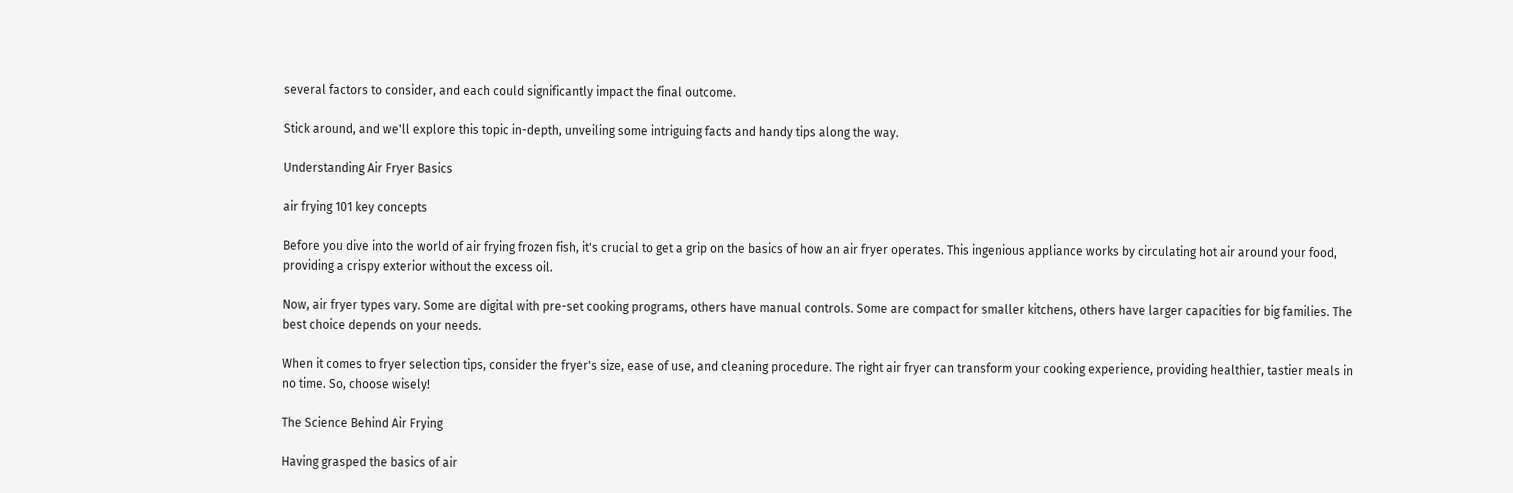several factors to consider, and each could significantly impact the final outcome.

Stick around, and we'll explore this topic in-depth, unveiling some intriguing facts and handy tips along the way.

Understanding Air Fryer Basics

air frying 101 key concepts

Before you dive into the world of air frying frozen fish, it's crucial to get a grip on the basics of how an air fryer operates. This ingenious appliance works by circulating hot air around your food, providing a crispy exterior without the excess oil.

Now, air fryer types vary. Some are digital with pre-set cooking programs, others have manual controls. Some are compact for smaller kitchens, others have larger capacities for big families. The best choice depends on your needs.

When it comes to fryer selection tips, consider the fryer's size, ease of use, and cleaning procedure. The right air fryer can transform your cooking experience, providing healthier, tastier meals in no time. So, choose wisely!

The Science Behind Air Frying

Having grasped the basics of air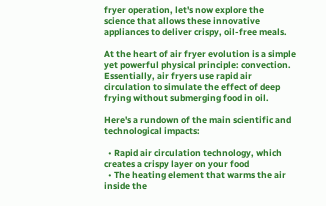fryer operation, let's now explore the science that allows these innovative appliances to deliver crispy, oil-free meals.

At the heart of air fryer evolution is a simple yet powerful physical principle: convection. Essentially, air fryers use rapid air circulation to simulate the effect of deep frying without submerging food in oil.

Here's a rundown of the main scientific and technological impacts:

  • Rapid air circulation technology, which creates a crispy layer on your food
  • The heating element that warms the air inside the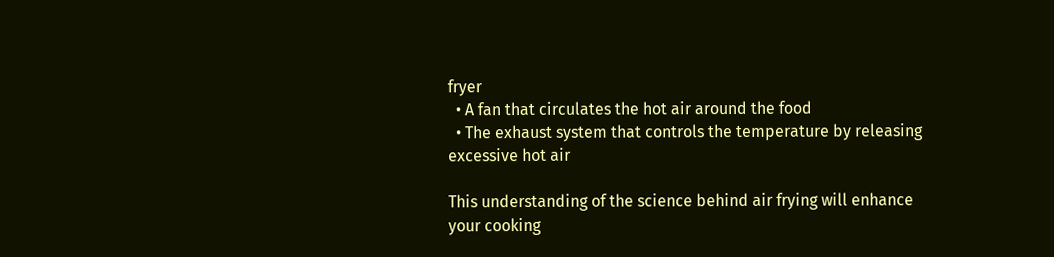fryer
  • A fan that circulates the hot air around the food
  • The exhaust system that controls the temperature by releasing excessive hot air

This understanding of the science behind air frying will enhance your cooking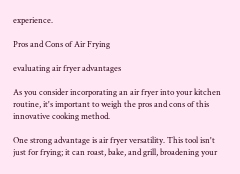experience.

Pros and Cons of Air Frying

evaluating air fryer advantages

As you consider incorporating an air fryer into your kitchen routine, it's important to weigh the pros and cons of this innovative cooking method.

One strong advantage is air fryer versatility. This tool isn't just for frying; it can roast, bake, and grill, broadening your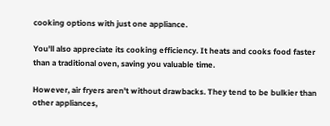cooking options with just one appliance.

You'll also appreciate its cooking efficiency. It heats and cooks food faster than a traditional oven, saving you valuable time.

However, air fryers aren't without drawbacks. They tend to be bulkier than other appliances,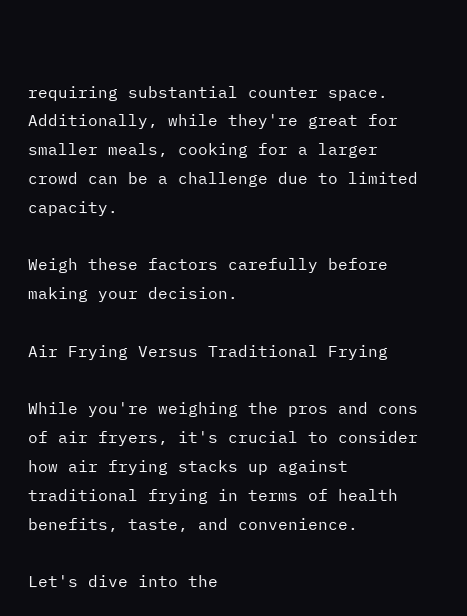requiring substantial counter space. Additionally, while they're great for smaller meals, cooking for a larger crowd can be a challenge due to limited capacity.

Weigh these factors carefully before making your decision.

Air Frying Versus Traditional Frying

While you're weighing the pros and cons of air fryers, it's crucial to consider how air frying stacks up against traditional frying in terms of health benefits, taste, and convenience.

Let's dive into the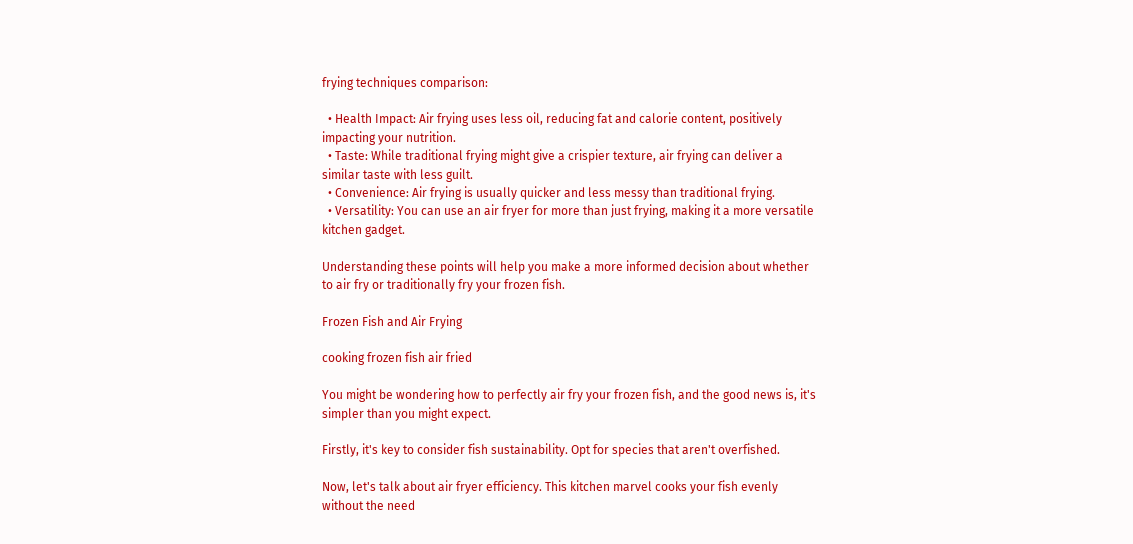frying techniques comparison:

  • Health Impact: Air frying uses less oil, reducing fat and calorie content, positively impacting your nutrition.
  • Taste: While traditional frying might give a crispier texture, air frying can deliver a similar taste with less guilt.
  • Convenience: Air frying is usually quicker and less messy than traditional frying.
  • Versatility: You can use an air fryer for more than just frying, making it a more versatile kitchen gadget.

Understanding these points will help you make a more informed decision about whether to air fry or traditionally fry your frozen fish.

Frozen Fish and Air Frying

cooking frozen fish air fried

You might be wondering how to perfectly air fry your frozen fish, and the good news is, it's simpler than you might expect.

Firstly, it's key to consider fish sustainability. Opt for species that aren't overfished.

Now, let's talk about air fryer efficiency. This kitchen marvel cooks your fish evenly without the need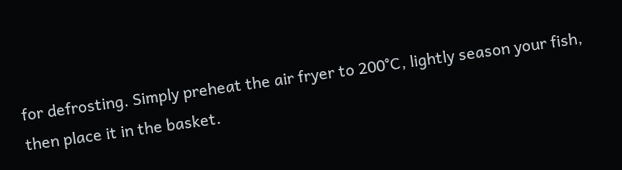for defrosting. Simply preheat the air fryer to 200°C, lightly season your fish, then place it in the basket.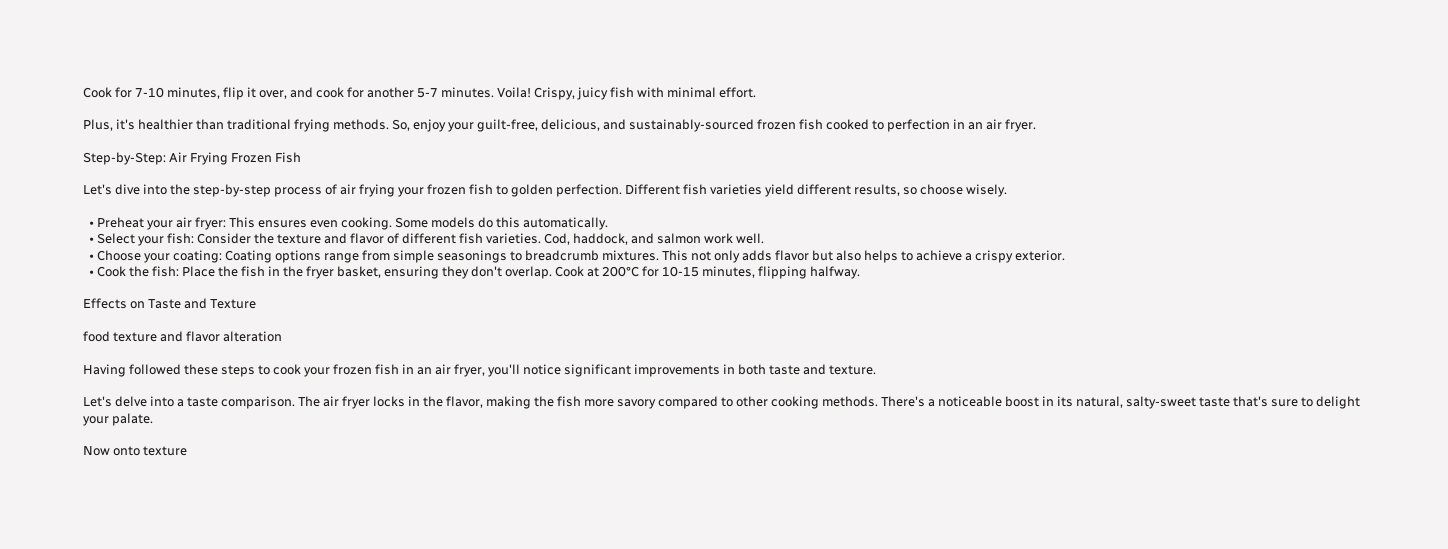Cook for 7-10 minutes, flip it over, and cook for another 5-7 minutes. Voila! Crispy, juicy fish with minimal effort.

Plus, it's healthier than traditional frying methods. So, enjoy your guilt-free, delicious, and sustainably-sourced frozen fish cooked to perfection in an air fryer.

Step-by-Step: Air Frying Frozen Fish

Let's dive into the step-by-step process of air frying your frozen fish to golden perfection. Different fish varieties yield different results, so choose wisely.

  • Preheat your air fryer: This ensures even cooking. Some models do this automatically.
  • Select your fish: Consider the texture and flavor of different fish varieties. Cod, haddock, and salmon work well.
  • Choose your coating: Coating options range from simple seasonings to breadcrumb mixtures. This not only adds flavor but also helps to achieve a crispy exterior.
  • Cook the fish: Place the fish in the fryer basket, ensuring they don't overlap. Cook at 200°C for 10-15 minutes, flipping halfway.

Effects on Taste and Texture

food texture and flavor alteration

Having followed these steps to cook your frozen fish in an air fryer, you'll notice significant improvements in both taste and texture.

Let's delve into a taste comparison. The air fryer locks in the flavor, making the fish more savory compared to other cooking methods. There's a noticeable boost in its natural, salty-sweet taste that's sure to delight your palate.

Now onto texture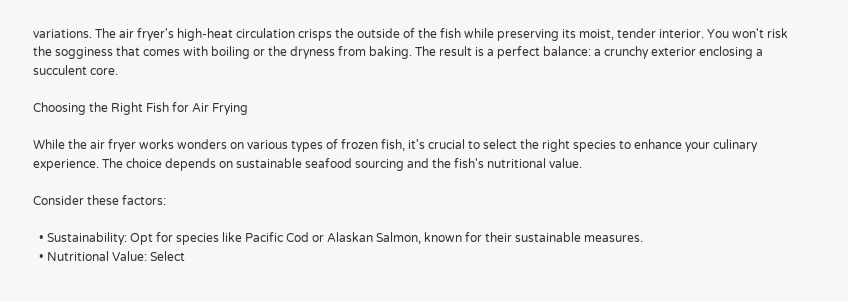variations. The air fryer's high-heat circulation crisps the outside of the fish while preserving its moist, tender interior. You won't risk the sogginess that comes with boiling or the dryness from baking. The result is a perfect balance: a crunchy exterior enclosing a succulent core.

Choosing the Right Fish for Air Frying

While the air fryer works wonders on various types of frozen fish, it's crucial to select the right species to enhance your culinary experience. The choice depends on sustainable seafood sourcing and the fish's nutritional value.

Consider these factors:

  • Sustainability: Opt for species like Pacific Cod or Alaskan Salmon, known for their sustainable measures.
  • Nutritional Value: Select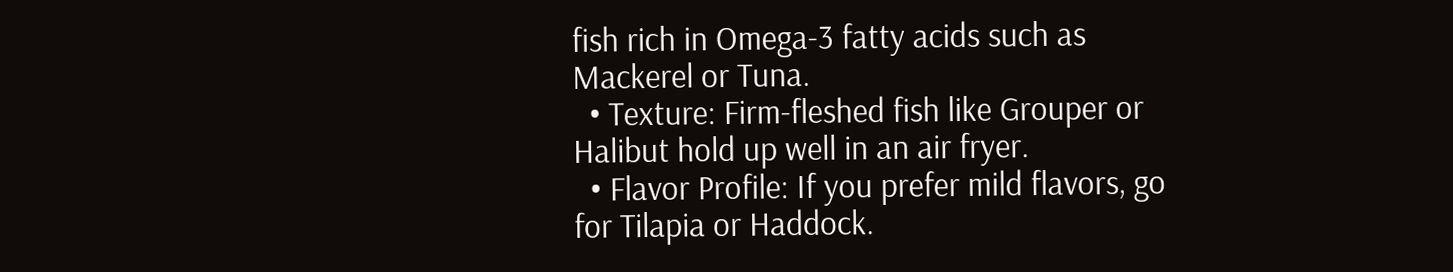fish rich in Omega-3 fatty acids such as Mackerel or Tuna.
  • Texture: Firm-fleshed fish like Grouper or Halibut hold up well in an air fryer.
  • Flavor Profile: If you prefer mild flavors, go for Tilapia or Haddock.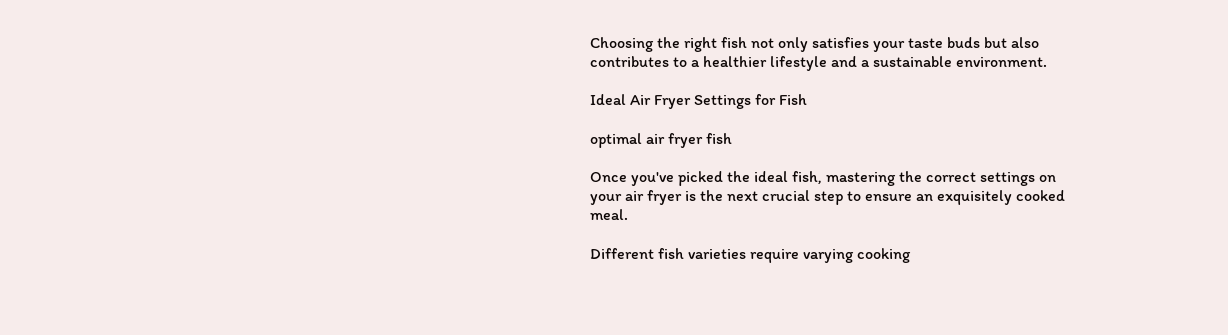Choosing the right fish not only satisfies your taste buds but also contributes to a healthier lifestyle and a sustainable environment.

Ideal Air Fryer Settings for Fish

optimal air fryer fish

Once you've picked the ideal fish, mastering the correct settings on your air fryer is the next crucial step to ensure an exquisitely cooked meal.

Different fish varieties require varying cooking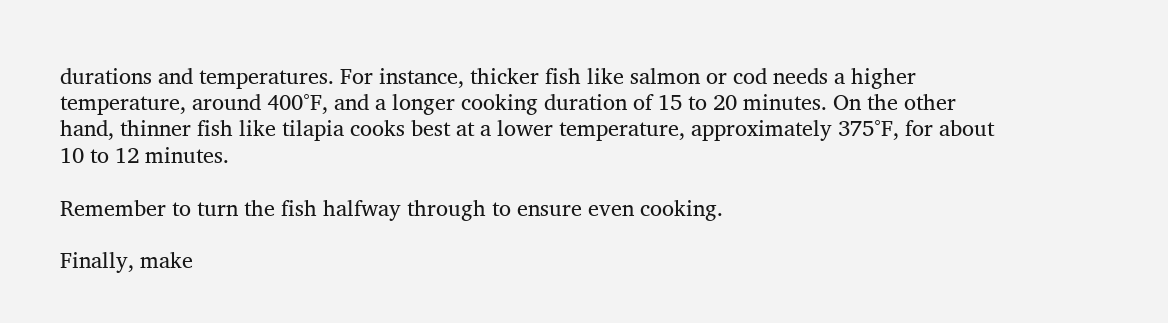durations and temperatures. For instance, thicker fish like salmon or cod needs a higher temperature, around 400°F, and a longer cooking duration of 15 to 20 minutes. On the other hand, thinner fish like tilapia cooks best at a lower temperature, approximately 375°F, for about 10 to 12 minutes.

Remember to turn the fish halfway through to ensure even cooking.

Finally, make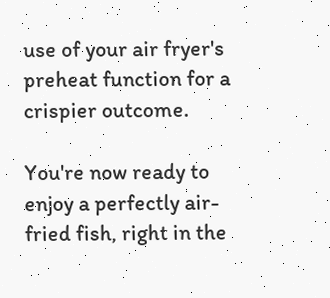use of your air fryer's preheat function for a crispier outcome.

You're now ready to enjoy a perfectly air-fried fish, right in the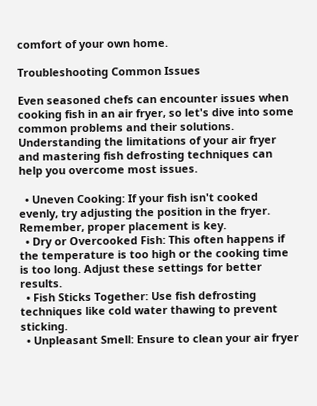comfort of your own home.

Troubleshooting Common Issues

Even seasoned chefs can encounter issues when cooking fish in an air fryer, so let's dive into some common problems and their solutions. Understanding the limitations of your air fryer and mastering fish defrosting techniques can help you overcome most issues.

  • Uneven Cooking: If your fish isn't cooked evenly, try adjusting the position in the fryer. Remember, proper placement is key.
  • Dry or Overcooked Fish: This often happens if the temperature is too high or the cooking time is too long. Adjust these settings for better results.
  • Fish Sticks Together: Use fish defrosting techniques like cold water thawing to prevent sticking.
  • Unpleasant Smell: Ensure to clean your air fryer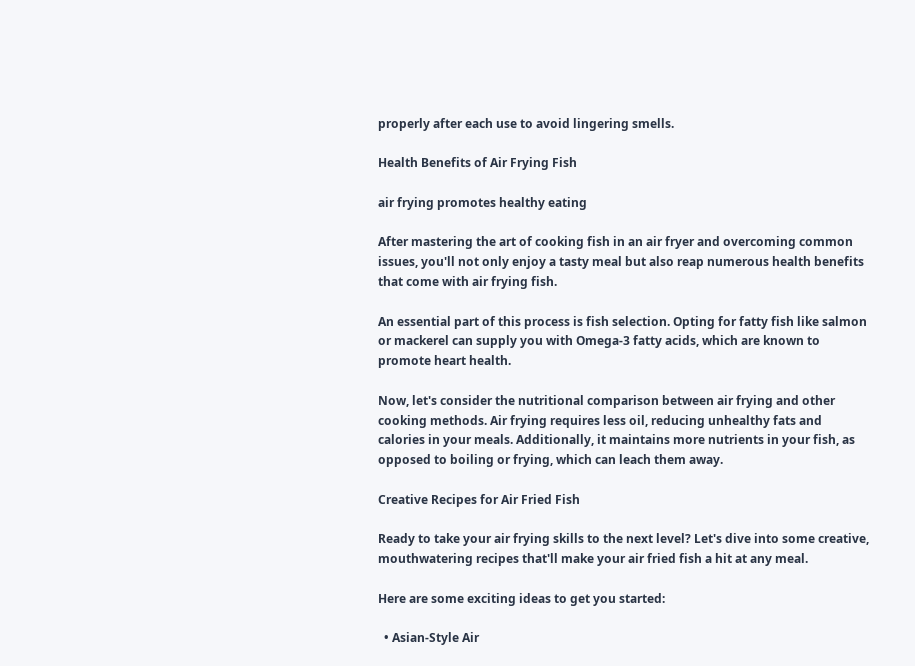properly after each use to avoid lingering smells.

Health Benefits of Air Frying Fish

air frying promotes healthy eating

After mastering the art of cooking fish in an air fryer and overcoming common issues, you'll not only enjoy a tasty meal but also reap numerous health benefits that come with air frying fish.

An essential part of this process is fish selection. Opting for fatty fish like salmon or mackerel can supply you with Omega-3 fatty acids, which are known to promote heart health.

Now, let's consider the nutritional comparison between air frying and other cooking methods. Air frying requires less oil, reducing unhealthy fats and calories in your meals. Additionally, it maintains more nutrients in your fish, as opposed to boiling or frying, which can leach them away.

Creative Recipes for Air Fried Fish

Ready to take your air frying skills to the next level? Let's dive into some creative, mouthwatering recipes that'll make your air fried fish a hit at any meal.

Here are some exciting ideas to get you started:

  • Asian-Style Air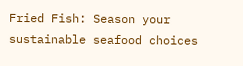Fried Fish: Season your sustainable seafood choices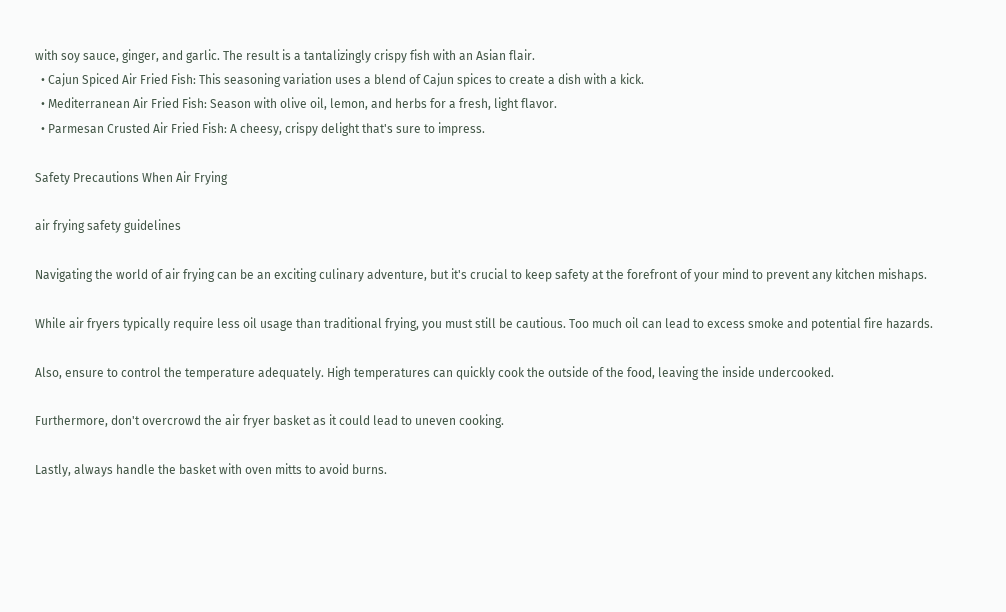with soy sauce, ginger, and garlic. The result is a tantalizingly crispy fish with an Asian flair.
  • Cajun Spiced Air Fried Fish: This seasoning variation uses a blend of Cajun spices to create a dish with a kick.
  • Mediterranean Air Fried Fish: Season with olive oil, lemon, and herbs for a fresh, light flavor.
  • Parmesan Crusted Air Fried Fish: A cheesy, crispy delight that's sure to impress.

Safety Precautions When Air Frying

air frying safety guidelines

Navigating the world of air frying can be an exciting culinary adventure, but it's crucial to keep safety at the forefront of your mind to prevent any kitchen mishaps.

While air fryers typically require less oil usage than traditional frying, you must still be cautious. Too much oil can lead to excess smoke and potential fire hazards.

Also, ensure to control the temperature adequately. High temperatures can quickly cook the outside of the food, leaving the inside undercooked.

Furthermore, don't overcrowd the air fryer basket as it could lead to uneven cooking.

Lastly, always handle the basket with oven mitts to avoid burns.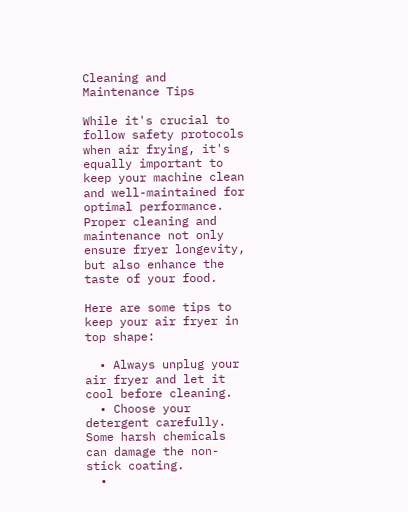Cleaning and Maintenance Tips

While it's crucial to follow safety protocols when air frying, it's equally important to keep your machine clean and well-maintained for optimal performance. Proper cleaning and maintenance not only ensure fryer longevity, but also enhance the taste of your food.

Here are some tips to keep your air fryer in top shape:

  • Always unplug your air fryer and let it cool before cleaning.
  • Choose your detergent carefully. Some harsh chemicals can damage the non-stick coating.
  •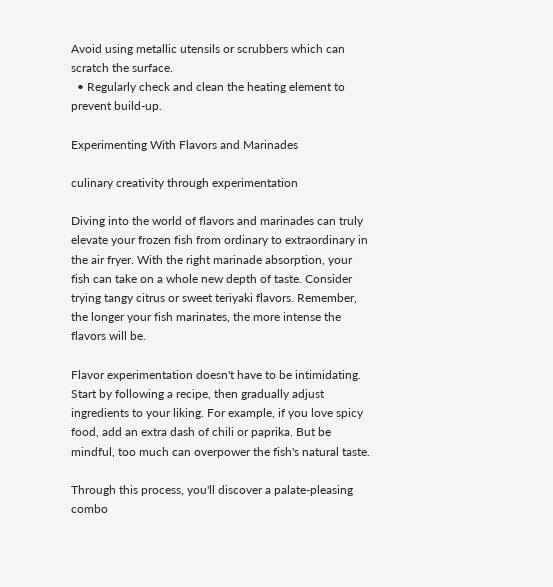Avoid using metallic utensils or scrubbers which can scratch the surface.
  • Regularly check and clean the heating element to prevent build-up.

Experimenting With Flavors and Marinades

culinary creativity through experimentation

Diving into the world of flavors and marinades can truly elevate your frozen fish from ordinary to extraordinary in the air fryer. With the right marinade absorption, your fish can take on a whole new depth of taste. Consider trying tangy citrus or sweet teriyaki flavors. Remember, the longer your fish marinates, the more intense the flavors will be.

Flavor experimentation doesn't have to be intimidating. Start by following a recipe, then gradually adjust ingredients to your liking. For example, if you love spicy food, add an extra dash of chili or paprika. But be mindful, too much can overpower the fish's natural taste.

Through this process, you'll discover a palate-pleasing combo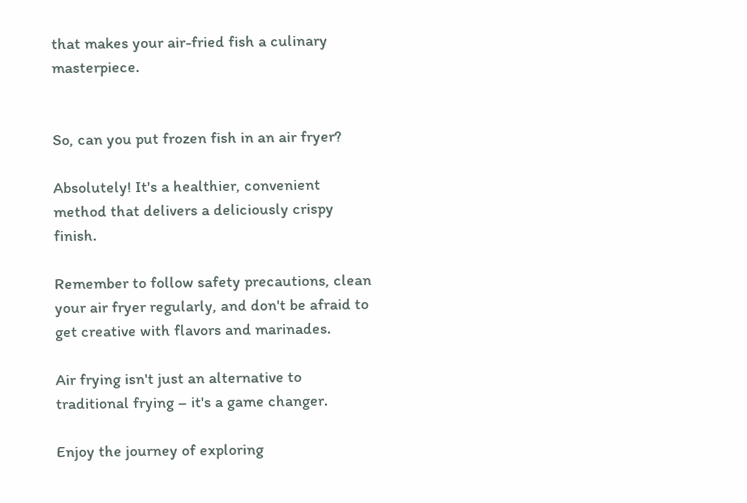that makes your air-fried fish a culinary masterpiece.


So, can you put frozen fish in an air fryer?

Absolutely! It's a healthier, convenient method that delivers a deliciously crispy finish.

Remember to follow safety precautions, clean your air fryer regularly, and don't be afraid to get creative with flavors and marinades.

Air frying isn't just an alternative to traditional frying – it's a game changer.

Enjoy the journey of exploring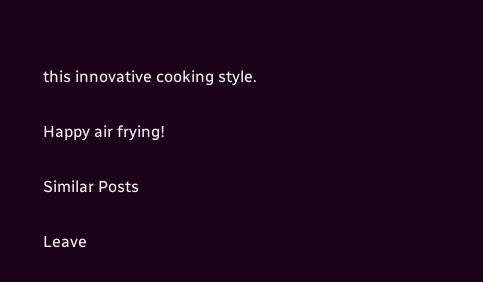this innovative cooking style.

Happy air frying!

Similar Posts

Leave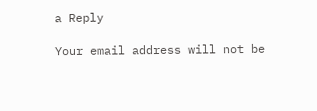a Reply

Your email address will not be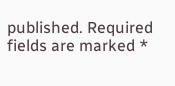published. Required fields are marked *